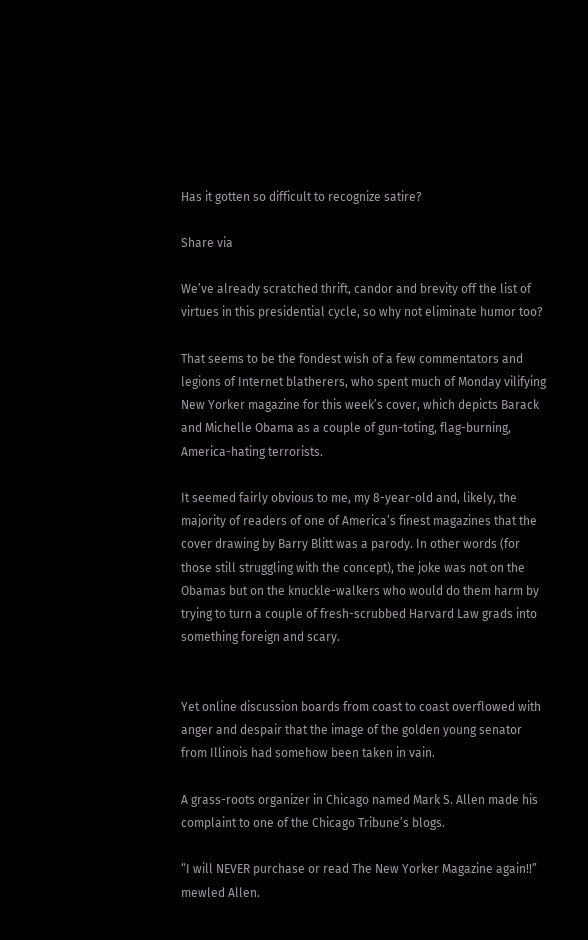Has it gotten so difficult to recognize satire?

Share via

We’ve already scratched thrift, candor and brevity off the list of virtues in this presidential cycle, so why not eliminate humor too?

That seems to be the fondest wish of a few commentators and legions of Internet blatherers, who spent much of Monday vilifying New Yorker magazine for this week’s cover, which depicts Barack and Michelle Obama as a couple of gun-toting, flag-burning, America-hating terrorists.

It seemed fairly obvious to me, my 8-year-old and, likely, the majority of readers of one of America’s finest magazines that the cover drawing by Barry Blitt was a parody. In other words (for those still struggling with the concept), the joke was not on the Obamas but on the knuckle-walkers who would do them harm by trying to turn a couple of fresh-scrubbed Harvard Law grads into something foreign and scary.


Yet online discussion boards from coast to coast overflowed with anger and despair that the image of the golden young senator from Illinois had somehow been taken in vain.

A grass-roots organizer in Chicago named Mark S. Allen made his complaint to one of the Chicago Tribune’s blogs.

“I will NEVER purchase or read The New Yorker Magazine again!!” mewled Allen.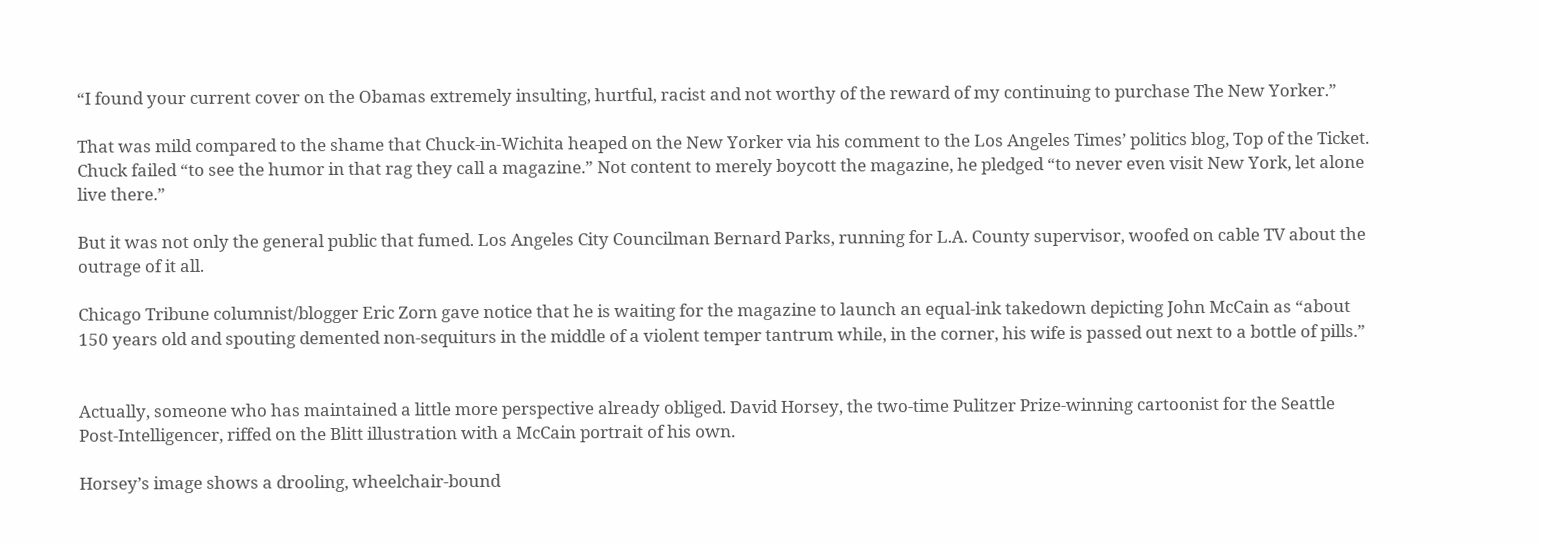“I found your current cover on the Obamas extremely insulting, hurtful, racist and not worthy of the reward of my continuing to purchase The New Yorker.”

That was mild compared to the shame that Chuck-in-Wichita heaped on the New Yorker via his comment to the Los Angeles Times’ politics blog, Top of the Ticket. Chuck failed “to see the humor in that rag they call a magazine.” Not content to merely boycott the magazine, he pledged “to never even visit New York, let alone live there.”

But it was not only the general public that fumed. Los Angeles City Councilman Bernard Parks, running for L.A. County supervisor, woofed on cable TV about the outrage of it all.

Chicago Tribune columnist/blogger Eric Zorn gave notice that he is waiting for the magazine to launch an equal-ink takedown depicting John McCain as “about 150 years old and spouting demented non-sequiturs in the middle of a violent temper tantrum while, in the corner, his wife is passed out next to a bottle of pills.”


Actually, someone who has maintained a little more perspective already obliged. David Horsey, the two-time Pulitzer Prize-winning cartoonist for the Seattle Post-Intelligencer, riffed on the Blitt illustration with a McCain portrait of his own.

Horsey’s image shows a drooling, wheelchair-bound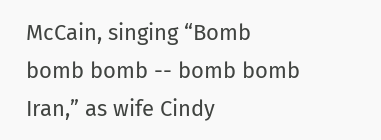McCain, singing “Bomb bomb bomb -- bomb bomb Iran,” as wife Cindy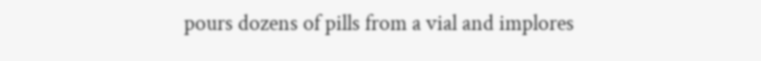pours dozens of pills from a vial and implores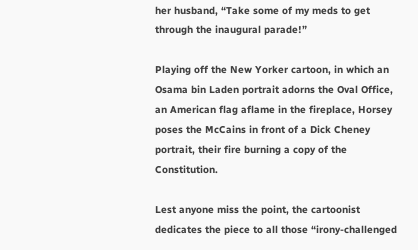her husband, “Take some of my meds to get through the inaugural parade!”

Playing off the New Yorker cartoon, in which an Osama bin Laden portrait adorns the Oval Office, an American flag aflame in the fireplace, Horsey poses the McCains in front of a Dick Cheney portrait, their fire burning a copy of the Constitution.

Lest anyone miss the point, the cartoonist dedicates the piece to all those “irony-challenged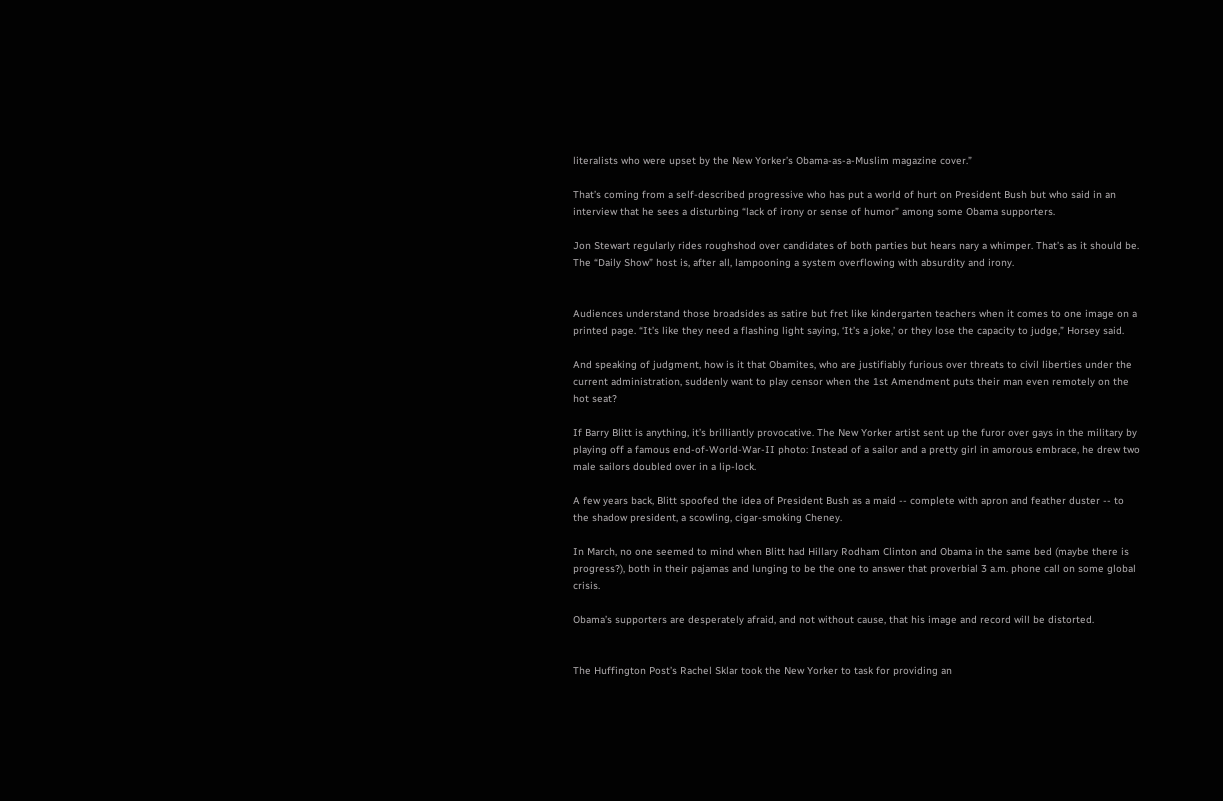literalists who were upset by the New Yorker’s Obama-as-a-Muslim magazine cover.”

That’s coming from a self-described progressive who has put a world of hurt on President Bush but who said in an interview that he sees a disturbing “lack of irony or sense of humor” among some Obama supporters.

Jon Stewart regularly rides roughshod over candidates of both parties but hears nary a whimper. That’s as it should be. The “Daily Show” host is, after all, lampooning a system overflowing with absurdity and irony.


Audiences understand those broadsides as satire but fret like kindergarten teachers when it comes to one image on a printed page. “It’s like they need a flashing light saying, ‘It’s a joke,’ or they lose the capacity to judge,” Horsey said.

And speaking of judgment, how is it that Obamites, who are justifiably furious over threats to civil liberties under the current administration, suddenly want to play censor when the 1st Amendment puts their man even remotely on the hot seat?

If Barry Blitt is anything, it’s brilliantly provocative. The New Yorker artist sent up the furor over gays in the military by playing off a famous end-of-World-War-II photo: Instead of a sailor and a pretty girl in amorous embrace, he drew two male sailors doubled over in a lip-lock.

A few years back, Blitt spoofed the idea of President Bush as a maid -- complete with apron and feather duster -- to the shadow president, a scowling, cigar-smoking Cheney.

In March, no one seemed to mind when Blitt had Hillary Rodham Clinton and Obama in the same bed (maybe there is progress?), both in their pajamas and lunging to be the one to answer that proverbial 3 a.m. phone call on some global crisis.

Obama’s supporters are desperately afraid, and not without cause, that his image and record will be distorted.


The Huffington Post’s Rachel Sklar took the New Yorker to task for providing an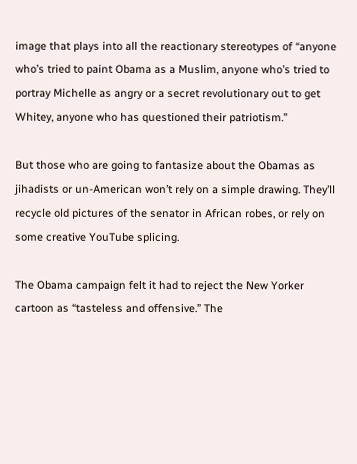image that plays into all the reactionary stereotypes of “anyone who’s tried to paint Obama as a Muslim, anyone who’s tried to portray Michelle as angry or a secret revolutionary out to get Whitey, anyone who has questioned their patriotism.”

But those who are going to fantasize about the Obamas as jihadists or un-American won’t rely on a simple drawing. They’ll recycle old pictures of the senator in African robes, or rely on some creative YouTube splicing.

The Obama campaign felt it had to reject the New Yorker cartoon as “tasteless and offensive.” The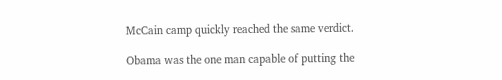McCain camp quickly reached the same verdict.

Obama was the one man capable of putting the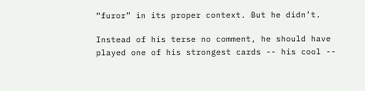“furor” in its proper context. But he didn’t.

Instead of his terse no comment, he should have played one of his strongest cards -- his cool --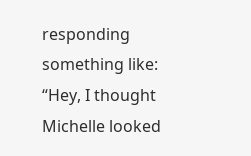responding something like: “Hey, I thought Michelle looked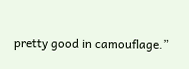pretty good in camouflage.”